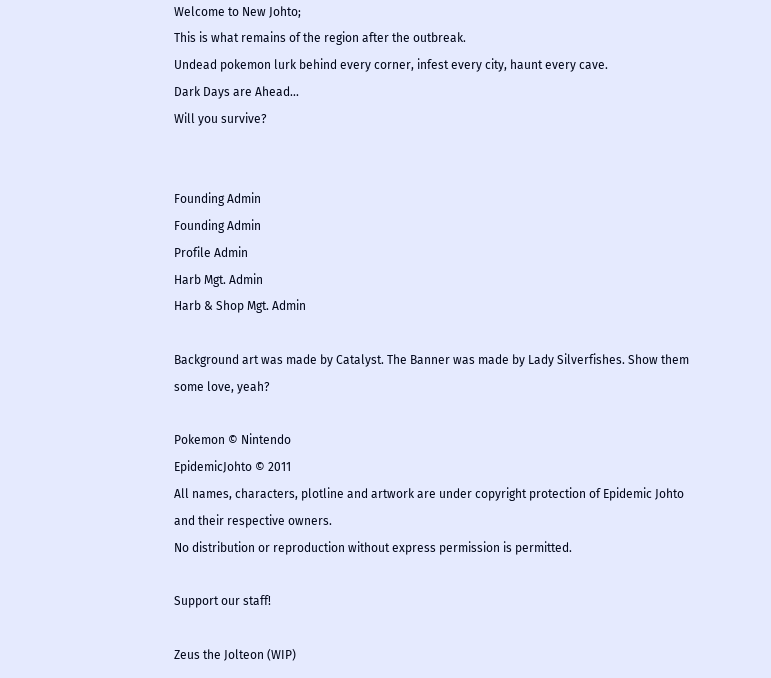Welcome to New Johto;
This is what remains of the region after the outbreak.
Undead pokemon lurk behind every corner, infest every city, haunt every cave.
Dark Days are Ahead...
Will you survive?


Founding Admin
Founding Admin
Profile Admin
Harb Mgt. Admin
Harb & Shop Mgt. Admin

Background art was made by Catalyst. The Banner was made by Lady Silverfishes. Show them some love, yeah?

Pokemon © Nintendo
EpidemicJohto © 2011
All names, characters, plotline and artwork are under copyright protection of Epidemic Johto and their respective owners.
No distribution or reproduction without express permission is permitted.

Support our staff!

Zeus the Jolteon (WIP)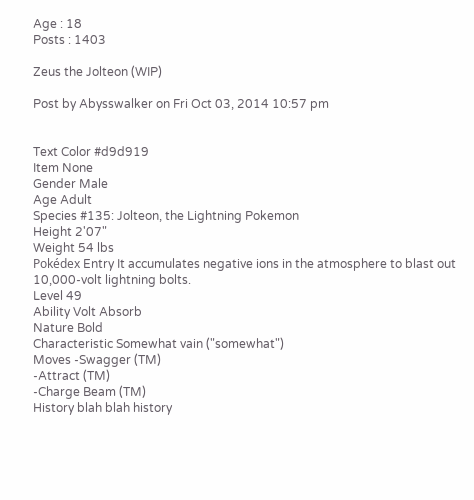Age : 18
Posts : 1403

Zeus the Jolteon (WIP)

Post by Abysswalker on Fri Oct 03, 2014 10:57 pm


Text Color #d9d919
Item None
Gender Male
Age Adult
Species #135: Jolteon, the Lightning Pokemon
Height 2'07"
Weight 54 lbs
Pokédex Entry It accumulates negative ions in the atmosphere to blast out 10,000-volt lightning bolts.
Level 49
Ability Volt Absorb
Nature Bold
Characteristic Somewhat vain ("somewhat")
Moves -Swagger (TM)
-Attract (TM)
-Charge Beam (TM)
History blah blah history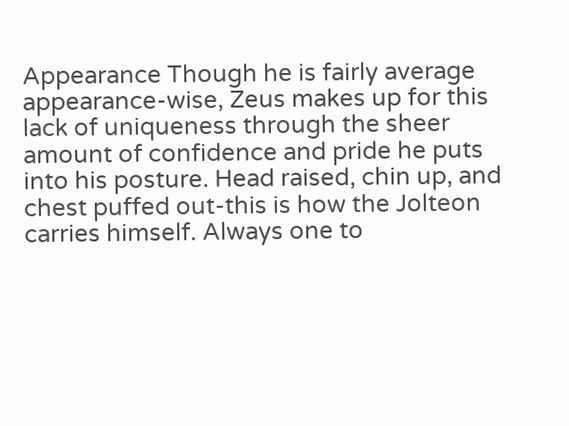Appearance Though he is fairly average appearance-wise, Zeus makes up for this lack of uniqueness through the sheer amount of confidence and pride he puts into his posture. Head raised, chin up, and chest puffed out-this is how the Jolteon carries himself. Always one to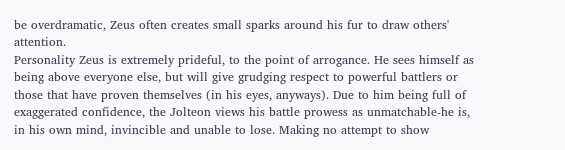be overdramatic, Zeus often creates small sparks around his fur to draw others' attention.
Personality Zeus is extremely prideful, to the point of arrogance. He sees himself as being above everyone else, but will give grudging respect to powerful battlers or those that have proven themselves (in his eyes, anyways). Due to him being full of exaggerated confidence, the Jolteon views his battle prowess as unmatchable-he is, in his own mind, invincible and unable to lose. Making no attempt to show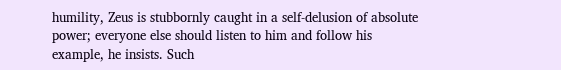humility, Zeus is stubbornly caught in a self-delusion of absolute power; everyone else should listen to him and follow his example, he insists. Such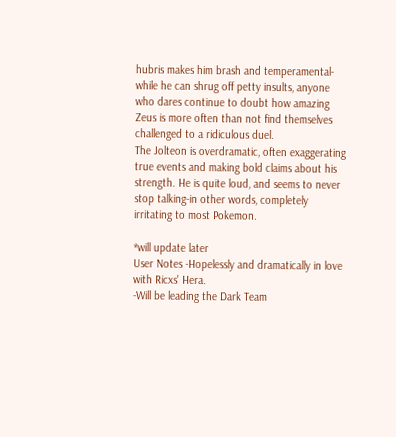hubris makes him brash and temperamental-while he can shrug off petty insults, anyone who dares continue to doubt how amazing Zeus is more often than not find themselves challenged to a ridiculous duel.
The Jolteon is overdramatic, often exaggerating true events and making bold claims about his strength. He is quite loud, and seems to never stop talking-in other words, completely irritating to most Pokemon.

*will update later
User Notes -Hopelessly and dramatically in love with Ricxs' Hera.
-Will be leading the Dark Team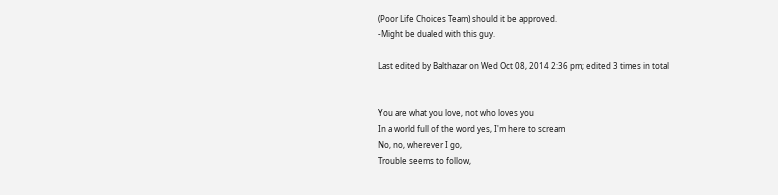(Poor Life Choices Team) should it be approved.
-Might be dualed with this guy.

Last edited by Balthazar on Wed Oct 08, 2014 2:36 pm; edited 3 times in total


You are what you love, not who loves you
In a world full of the word yes, I'm here to scream
No, no, wherever I go,
Trouble seems to follow,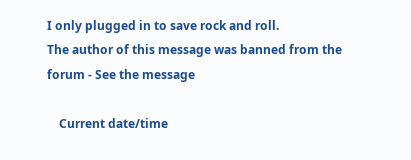I only plugged in to save rock and roll.
The author of this message was banned from the forum - See the message

    Current date/time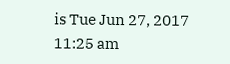is Tue Jun 27, 2017 11:25 am